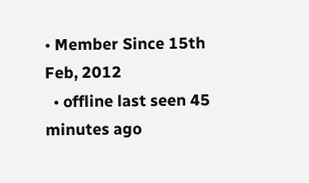• Member Since 15th Feb, 2012
  • offline last seen 45 minutes ago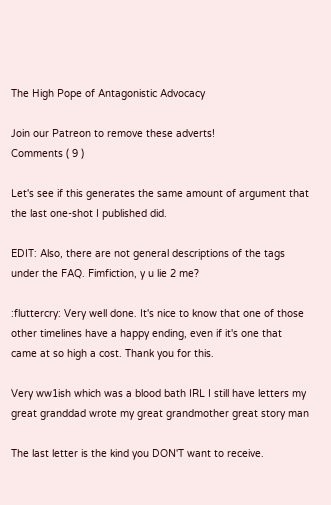The High Pope of Antagonistic Advocacy

Join our Patreon to remove these adverts!
Comments ( 9 )

Let's see if this generates the same amount of argument that the last one-shot I published did.

EDIT: Also, there are not general descriptions of the tags under the FAQ. Fimfiction, y u lie 2 me?

:fluttercry: Very well done. It's nice to know that one of those other timelines have a happy ending, even if it's one that came at so high a cost. Thank you for this.

Very ww1ish which was a blood bath IRL I still have letters my great granddad wrote my great grandmother great story man

The last letter is the kind you DON'T want to receive.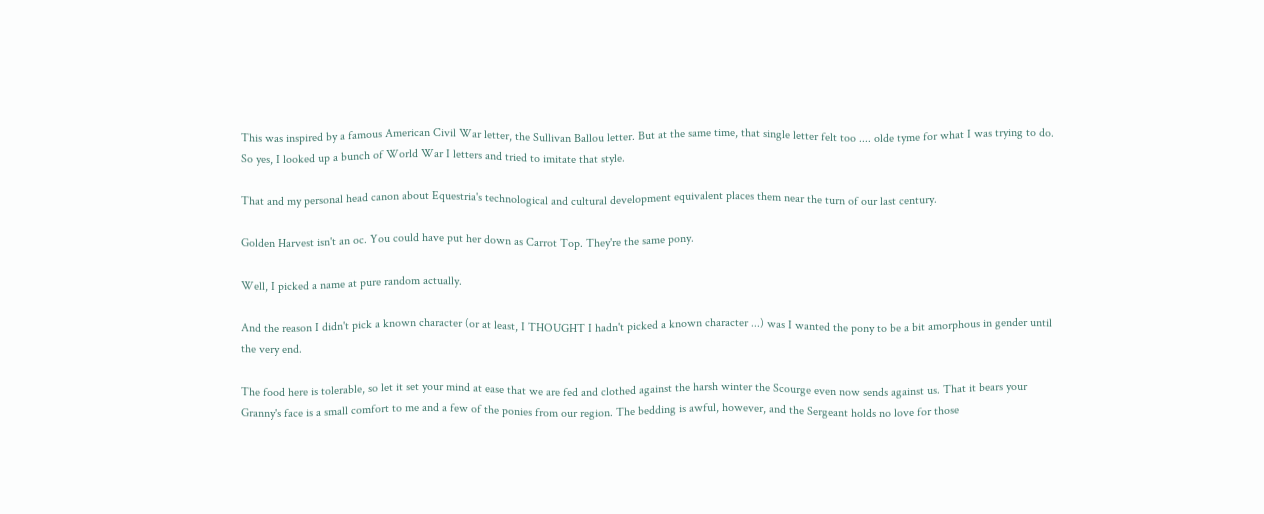This was inspired by a famous American Civil War letter, the Sullivan Ballou letter. But at the same time, that single letter felt too .... olde tyme for what I was trying to do. So yes, I looked up a bunch of World War I letters and tried to imitate that style.

That and my personal head canon about Equestria's technological and cultural development equivalent places them near the turn of our last century.

Golden Harvest isn't an oc. You could have put her down as Carrot Top. They're the same pony.

Well, I picked a name at pure random actually.

And the reason I didn't pick a known character (or at least, I THOUGHT I hadn't picked a known character ...) was I wanted the pony to be a bit amorphous in gender until the very end.

The food here is tolerable, so let it set your mind at ease that we are fed and clothed against the harsh winter the Scourge even now sends against us. That it bears your Granny's face is a small comfort to me and a few of the ponies from our region. The bedding is awful, however, and the Sergeant holds no love for those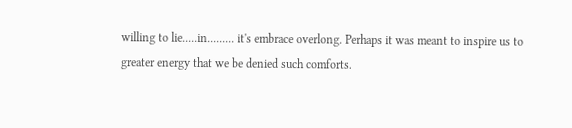willing to lie.....in......... it's embrace overlong. Perhaps it was meant to inspire us to greater energy that we be denied such comforts.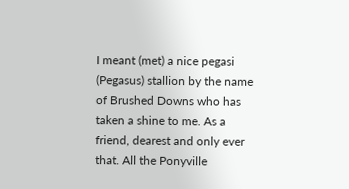I meant (met) a nice pegasi (Pegasus) stallion by the name of Brushed Downs who has taken a shine to me. As a friend, dearest and only ever that. All the Ponyville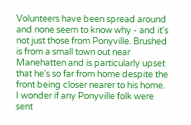Volunteers have been spread around and none seem to know why - and it's not just those from Ponyville. Brushed is from a small town out near Manehatten and is particularly upset that he's so far from home despite the front being closer nearer to his home. I wonder if any Ponyville folk were sent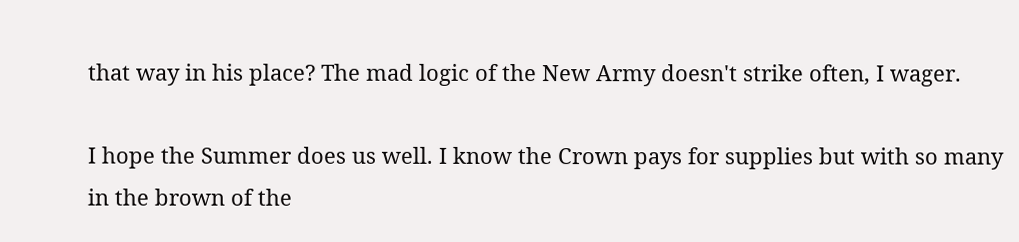that way in his place? The mad logic of the New Army doesn't strike often, I wager.

I hope the Summer does us well. I know the Crown pays for supplies but with so many in the brown of the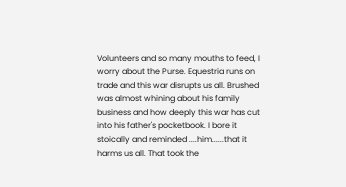Volunteers and so many mouths to feed, I worry about the Purse. Equestria runs on trade and this war disrupts us all. Brushed was almost whining about his family business and how deeply this war has cut into his father's pocketbook. I bore it stoically and reminded ....him......that it harms us all. That took the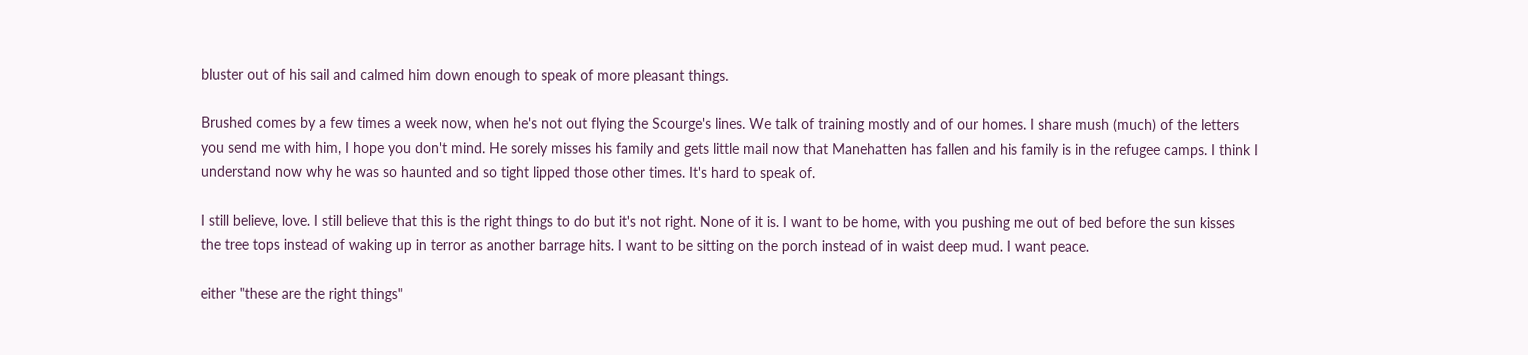bluster out of his sail and calmed him down enough to speak of more pleasant things.

Brushed comes by a few times a week now, when he's not out flying the Scourge's lines. We talk of training mostly and of our homes. I share mush (much) of the letters you send me with him, I hope you don't mind. He sorely misses his family and gets little mail now that Manehatten has fallen and his family is in the refugee camps. I think I understand now why he was so haunted and so tight lipped those other times. It's hard to speak of.

I still believe, love. I still believe that this is the right things to do but it's not right. None of it is. I want to be home, with you pushing me out of bed before the sun kisses the tree tops instead of waking up in terror as another barrage hits. I want to be sitting on the porch instead of in waist deep mud. I want peace.

either "these are the right things"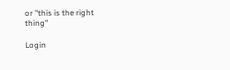or "this is the right thing"

Login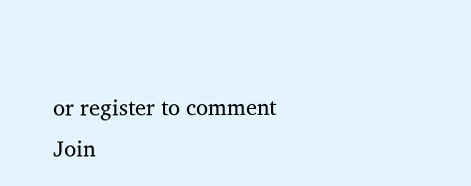or register to comment
Join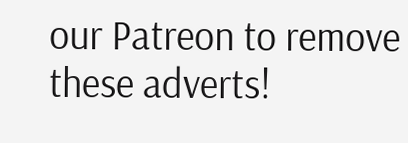our Patreon to remove these adverts!